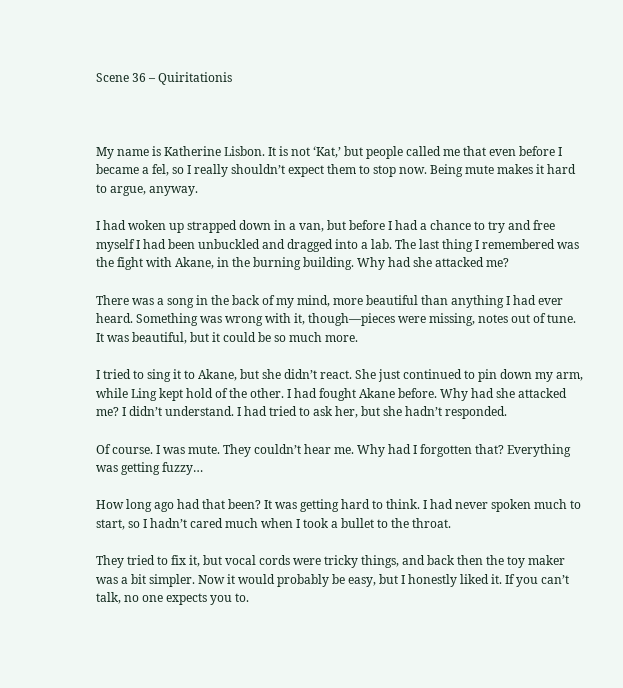Scene 36 – Quiritationis



My name is Katherine Lisbon. It is not ‘Kat,’ but people called me that even before I became a fel, so I really shouldn’t expect them to stop now. Being mute makes it hard to argue, anyway.

I had woken up strapped down in a van, but before I had a chance to try and free myself I had been unbuckled and dragged into a lab. The last thing I remembered was the fight with Akane, in the burning building. Why had she attacked me?

There was a song in the back of my mind, more beautiful than anything I had ever heard. Something was wrong with it, though—pieces were missing, notes out of tune. It was beautiful, but it could be so much more.

I tried to sing it to Akane, but she didn’t react. She just continued to pin down my arm, while Ling kept hold of the other. I had fought Akane before. Why had she attacked me? I didn’t understand. I had tried to ask her, but she hadn’t responded.

Of course. I was mute. They couldn’t hear me. Why had I forgotten that? Everything was getting fuzzy…

How long ago had that been? It was getting hard to think. I had never spoken much to start, so I hadn’t cared much when I took a bullet to the throat.

They tried to fix it, but vocal cords were tricky things, and back then the toy maker was a bit simpler. Now it would probably be easy, but I honestly liked it. If you can’t talk, no one expects you to.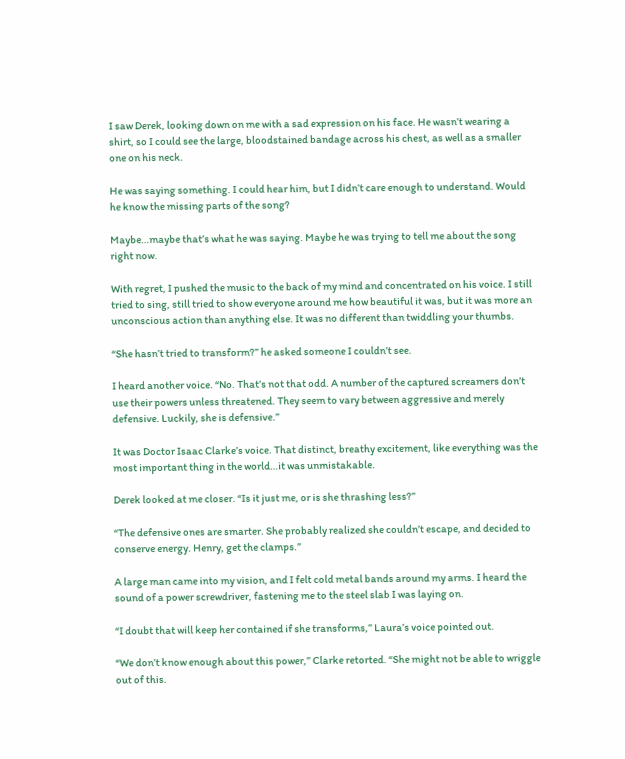I saw Derek, looking down on me with a sad expression on his face. He wasn’t wearing a shirt, so I could see the large, bloodstained bandage across his chest, as well as a smaller one on his neck.

He was saying something. I could hear him, but I didn’t care enough to understand. Would he know the missing parts of the song?

Maybe…maybe that’s what he was saying. Maybe he was trying to tell me about the song right now.

With regret, I pushed the music to the back of my mind and concentrated on his voice. I still tried to sing, still tried to show everyone around me how beautiful it was, but it was more an unconscious action than anything else. It was no different than twiddling your thumbs.

“She hasn’t tried to transform?” he asked someone I couldn’t see.

I heard another voice. “No. That’s not that odd. A number of the captured screamers don’t use their powers unless threatened. They seem to vary between aggressive and merely defensive. Luckily, she is defensive.”

It was Doctor Isaac Clarke’s voice. That distinct, breathy excitement, like everything was the most important thing in the world…it was unmistakable.

Derek looked at me closer. “Is it just me, or is she thrashing less?”

“The defensive ones are smarter. She probably realized she couldn’t escape, and decided to conserve energy. Henry, get the clamps.”

A large man came into my vision, and I felt cold metal bands around my arms. I heard the sound of a power screwdriver, fastening me to the steel slab I was laying on.

“I doubt that will keep her contained if she transforms,” Laura’s voice pointed out.

“We don’t know enough about this power,” Clarke retorted. “She might not be able to wriggle out of this.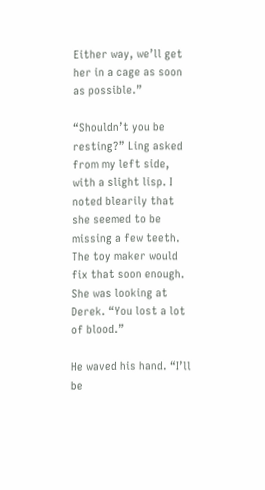Either way, we’ll get her in a cage as soon as possible.”

“Shouldn’t you be resting?” Ling asked from my left side, with a slight lisp. I noted blearily that she seemed to be missing a few teeth. The toy maker would fix that soon enough. She was looking at Derek. “You lost a lot of blood.”

He waved his hand. “I’ll be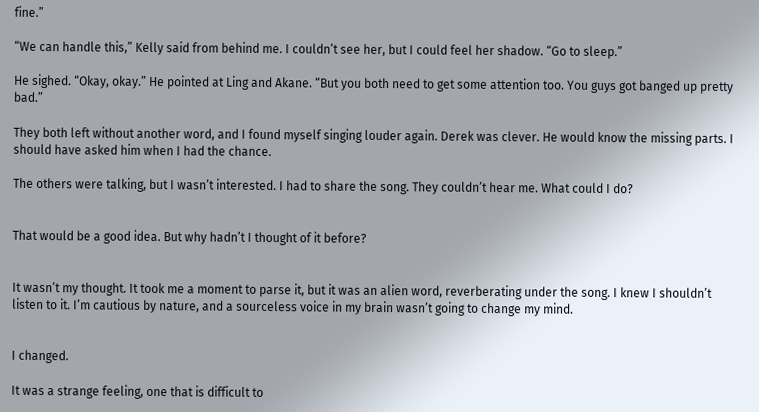fine.”

“We can handle this,” Kelly said from behind me. I couldn’t see her, but I could feel her shadow. “Go to sleep.”

He sighed. “Okay, okay.” He pointed at Ling and Akane. “But you both need to get some attention too. You guys got banged up pretty bad.”

They both left without another word, and I found myself singing louder again. Derek was clever. He would know the missing parts. I should have asked him when I had the chance.

The others were talking, but I wasn’t interested. I had to share the song. They couldn’t hear me. What could I do?


That would be a good idea. But why hadn’t I thought of it before?


It wasn’t my thought. It took me a moment to parse it, but it was an alien word, reverberating under the song. I knew I shouldn’t listen to it. I’m cautious by nature, and a sourceless voice in my brain wasn’t going to change my mind.


I changed.

It was a strange feeling, one that is difficult to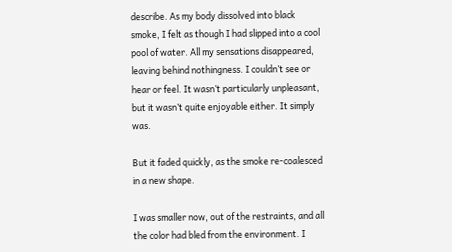describe. As my body dissolved into black smoke, I felt as though I had slipped into a cool pool of water. All my sensations disappeared, leaving behind nothingness. I couldn’t see or hear or feel. It wasn’t particularly unpleasant, but it wasn’t quite enjoyable either. It simply was.

But it faded quickly, as the smoke re-coalesced in a new shape.

I was smaller now, out of the restraints, and all the color had bled from the environment. I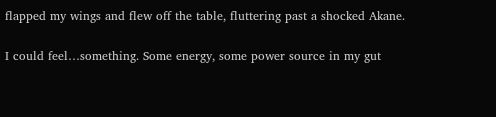flapped my wings and flew off the table, fluttering past a shocked Akane.

I could feel…something. Some energy, some power source in my gut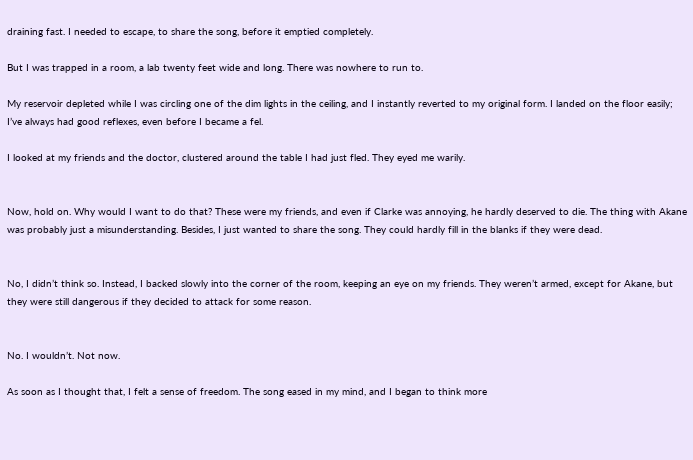draining fast. I needed to escape, to share the song, before it emptied completely.

But I was trapped in a room, a lab twenty feet wide and long. There was nowhere to run to.

My reservoir depleted while I was circling one of the dim lights in the ceiling, and I instantly reverted to my original form. I landed on the floor easily; I’ve always had good reflexes, even before I became a fel.

I looked at my friends and the doctor, clustered around the table I had just fled. They eyed me warily.


Now, hold on. Why would I want to do that? These were my friends, and even if Clarke was annoying, he hardly deserved to die. The thing with Akane was probably just a misunderstanding. Besides, I just wanted to share the song. They could hardly fill in the blanks if they were dead.


No, I didn’t think so. Instead, I backed slowly into the corner of the room, keeping an eye on my friends. They weren’t armed, except for Akane, but they were still dangerous if they decided to attack for some reason.


No. I wouldn’t. Not now.

As soon as I thought that, I felt a sense of freedom. The song eased in my mind, and I began to think more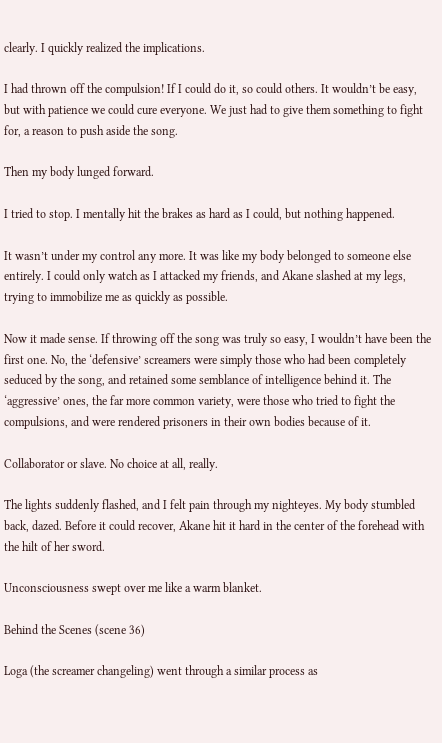clearly. I quickly realized the implications.

I had thrown off the compulsion! If I could do it, so could others. It wouldn’t be easy, but with patience we could cure everyone. We just had to give them something to fight for, a reason to push aside the song.

Then my body lunged forward.

I tried to stop. I mentally hit the brakes as hard as I could, but nothing happened.

It wasn’t under my control any more. It was like my body belonged to someone else entirely. I could only watch as I attacked my friends, and Akane slashed at my legs, trying to immobilize me as quickly as possible.

Now it made sense. If throwing off the song was truly so easy, I wouldn’t have been the first one. No, the ‘defensive’ screamers were simply those who had been completely seduced by the song, and retained some semblance of intelligence behind it. The ‘aggressive’ ones, the far more common variety, were those who tried to fight the compulsions, and were rendered prisoners in their own bodies because of it.

Collaborator or slave. No choice at all, really.

The lights suddenly flashed, and I felt pain through my nighteyes. My body stumbled back, dazed. Before it could recover, Akane hit it hard in the center of the forehead with the hilt of her sword.

Unconsciousness swept over me like a warm blanket.

Behind the Scenes (scene 36)

Loga (the screamer changeling) went through a similar process as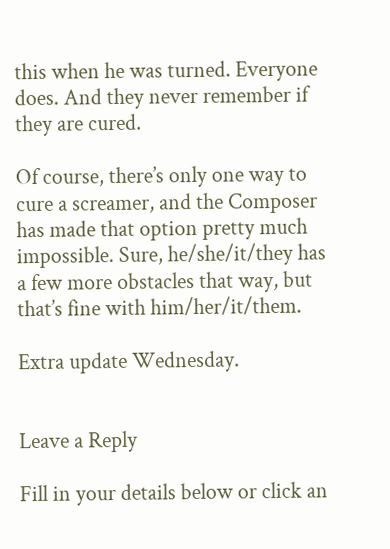this when he was turned. Everyone does. And they never remember if they are cured.

Of course, there’s only one way to cure a screamer, and the Composer has made that option pretty much impossible. Sure, he/she/it/they has a few more obstacles that way, but that’s fine with him/her/it/them.

Extra update Wednesday.


Leave a Reply

Fill in your details below or click an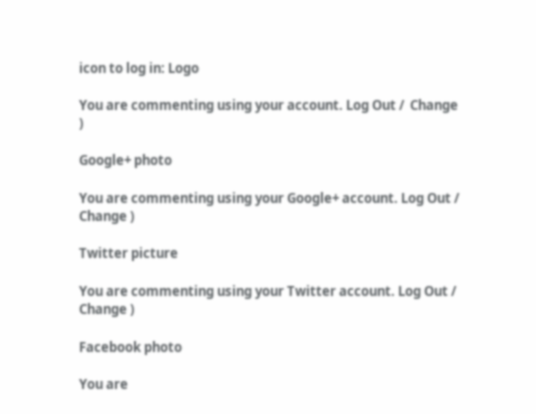icon to log in: Logo

You are commenting using your account. Log Out /  Change )

Google+ photo

You are commenting using your Google+ account. Log Out /  Change )

Twitter picture

You are commenting using your Twitter account. Log Out /  Change )

Facebook photo

You are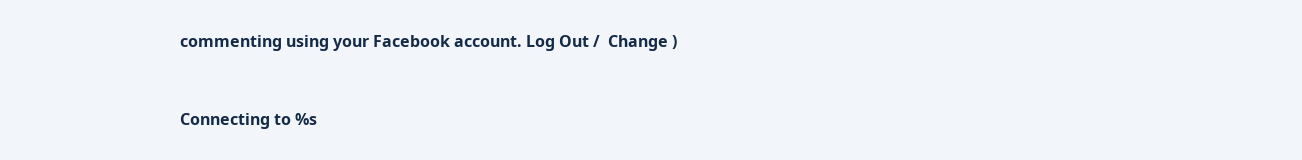commenting using your Facebook account. Log Out /  Change )


Connecting to %s